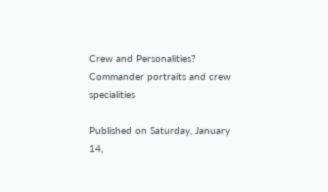Crew and Personalities? Commander portraits and crew specialities

Published on Saturday, January 14,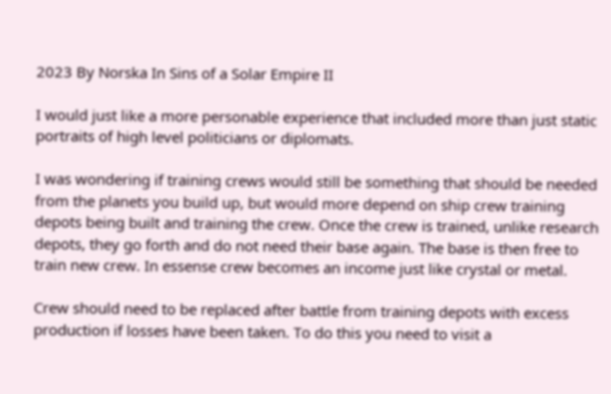2023 By Norska In Sins of a Solar Empire II

I would just like a more personable experience that included more than just static portraits of high level politicians or diplomats.

I was wondering if training crews would still be something that should be needed from the planets you build up, but would more depend on ship crew training depots being built and training the crew. Once the crew is trained, unlike research depots, they go forth and do not need their base again. The base is then free to train new crew. In essense crew becomes an income just like crystal or metal.

Crew should need to be replaced after battle from training depots with excess production if losses have been taken. To do this you need to visit a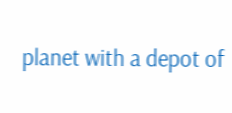planet with a depot of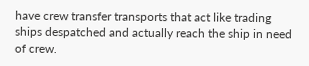have crew transfer transports that act like trading ships despatched and actually reach the ship in need of crew.